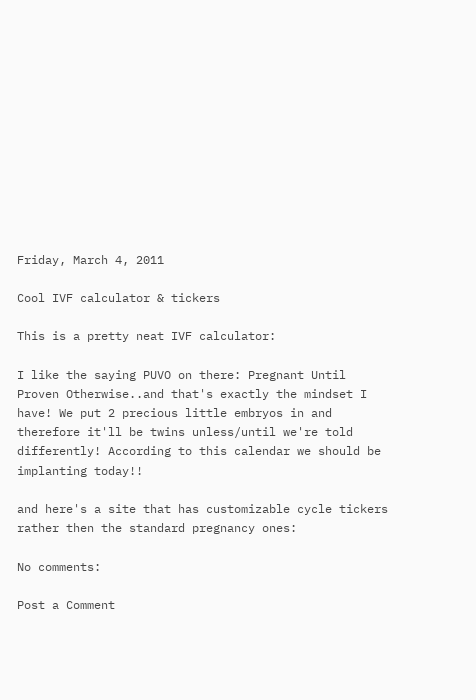Friday, March 4, 2011

Cool IVF calculator & tickers

This is a pretty neat IVF calculator:

I like the saying PUVO on there: Pregnant Until Proven Otherwise..and that's exactly the mindset I  have! We put 2 precious little embryos in and therefore it'll be twins unless/until we're told differently! According to this calendar we should be implanting today!!

and here's a site that has customizable cycle tickers rather then the standard pregnancy ones:

No comments:

Post a Comment